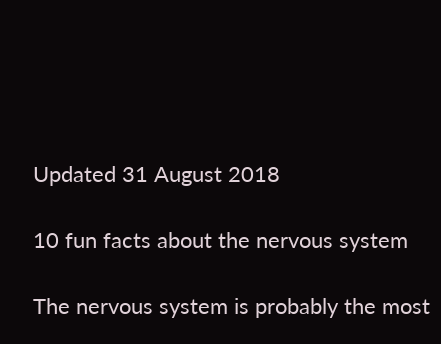Updated 31 August 2018

10 fun facts about the nervous system

The nervous system is probably the most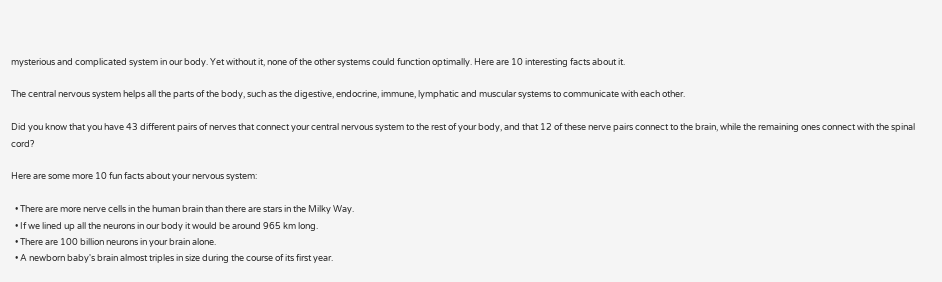mysterious and complicated system in our body. Yet without it, none of the other systems could function optimally. Here are 10 interesting facts about it.

The central nervous system helps all the parts of the body, such as the digestive, endocrine, immune, lymphatic and muscular systems to communicate with each other.

Did you know that you have 43 different pairs of nerves that connect your central nervous system to the rest of your body, and that 12 of these nerve pairs connect to the brain, while the remaining ones connect with the spinal cord?

Here are some more 10 fun facts about your nervous system:

  • There are more nerve cells in the human brain than there are stars in the Milky Way.
  • If we lined up all the neurons in our body it would be around 965 km long.
  • There are 100 billion neurons in your brain alone.
  • A newborn baby's brain almost triples in size during the course of its first year.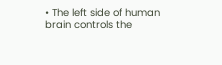• The left side of human brain controls the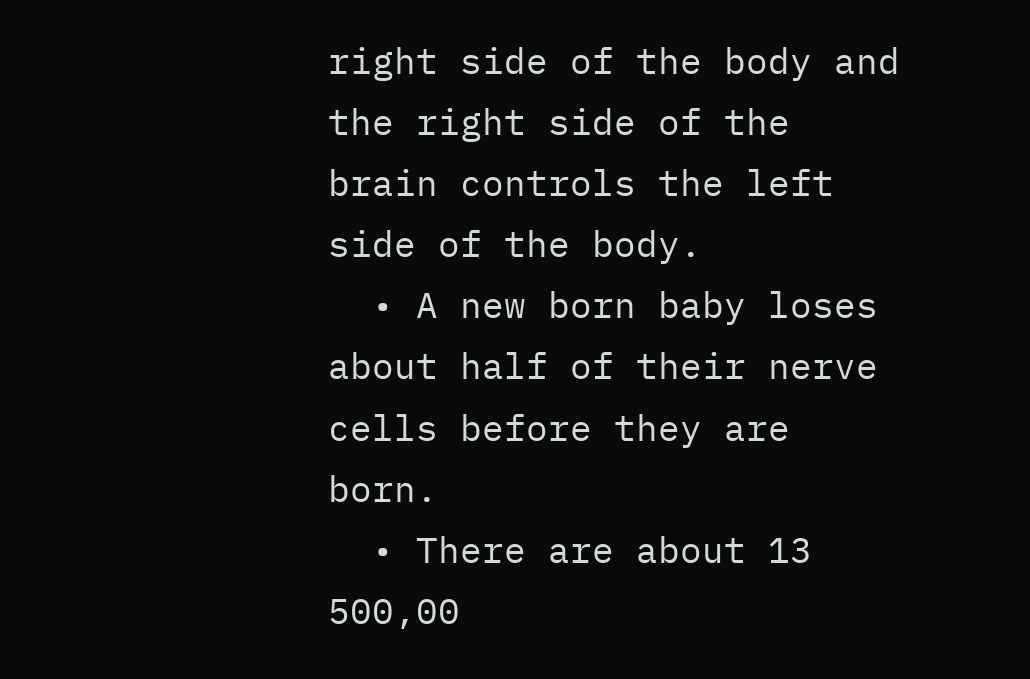right side of the body and the right side of the brain controls the left side of the body.
  • A new born baby loses about half of their nerve cells before they are born.
  • There are about 13 500,00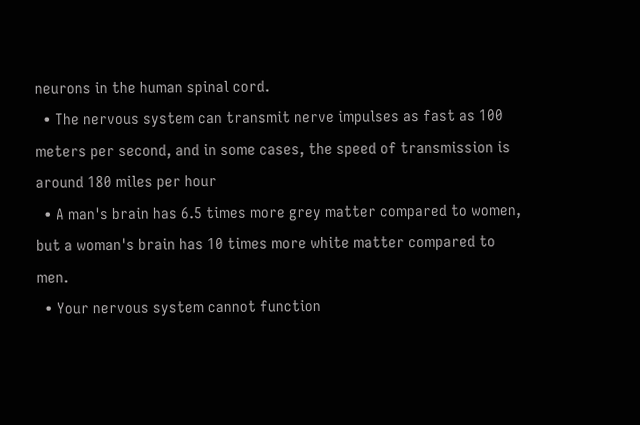neurons in the human spinal cord.
  • The nervous system can transmit nerve impulses as fast as 100 meters per second, and in some cases, the speed of transmission is around 180 miles per hour
  • A man's brain has 6.5 times more grey matter compared to women, but a woman's brain has 10 times more white matter compared to men.
  • Your nervous system cannot function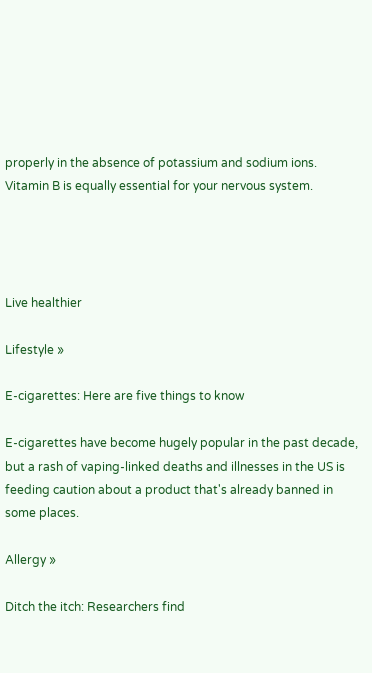properly in the absence of potassium and sodium ions. Vitamin B is equally essential for your nervous system.




Live healthier

Lifestyle »

E-cigarettes: Here are five things to know

E-cigarettes have become hugely popular in the past decade, but a rash of vaping-linked deaths and illnesses in the US is feeding caution about a product that's already banned in some places.

Allergy »

Ditch the itch: Researchers find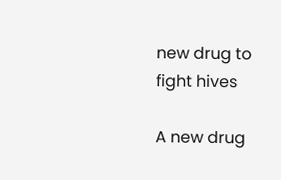new drug to fight hives

A new drug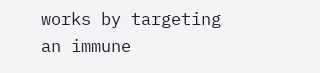works by targeting an immune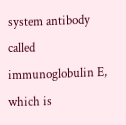system antibody called immunoglobulin E, which is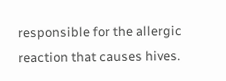responsible for the allergic reaction that causes hives.